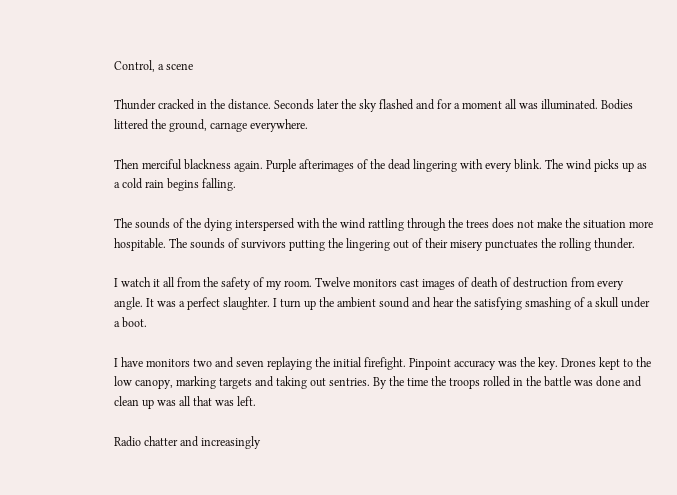Control, a scene

Thunder cracked in the distance. Seconds later the sky flashed and for a moment all was illuminated. Bodies littered the ground, carnage everywhere.

Then merciful blackness again. Purple afterimages of the dead lingering with every blink. The wind picks up as a cold rain begins falling.

The sounds of the dying interspersed with the wind rattling through the trees does not make the situation more hospitable. The sounds of survivors putting the lingering out of their misery punctuates the rolling thunder.

I watch it all from the safety of my room. Twelve monitors cast images of death of destruction from every angle. It was a perfect slaughter. I turn up the ambient sound and hear the satisfying smashing of a skull under a boot.

I have monitors two and seven replaying the initial firefight. Pinpoint accuracy was the key. Drones kept to the low canopy, marking targets and taking out sentries. By the time the troops rolled in the battle was done and clean up was all that was left.

Radio chatter and increasingly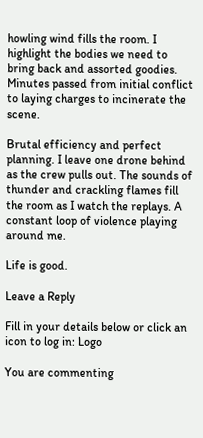howling wind fills the room. I highlight the bodies we need to bring back and assorted goodies. Minutes passed from initial conflict to laying charges to incinerate the scene.

Brutal efficiency and perfect planning. I leave one drone behind as the crew pulls out. The sounds of thunder and crackling flames fill the room as I watch the replays. A constant loop of violence playing around me.

Life is good.

Leave a Reply

Fill in your details below or click an icon to log in: Logo

You are commenting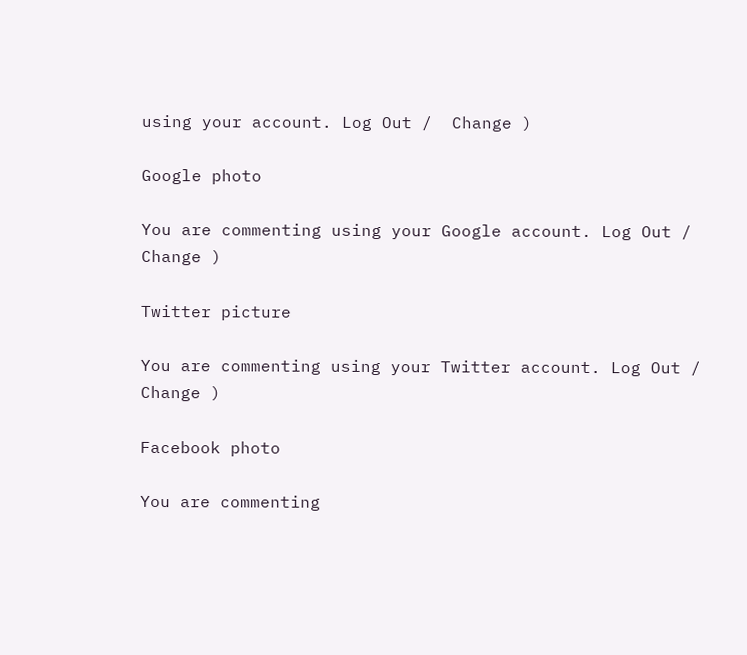using your account. Log Out /  Change )

Google photo

You are commenting using your Google account. Log Out /  Change )

Twitter picture

You are commenting using your Twitter account. Log Out /  Change )

Facebook photo

You are commenting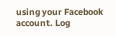using your Facebook account. Log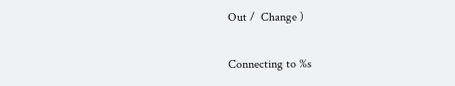Out /  Change )

Connecting to %s